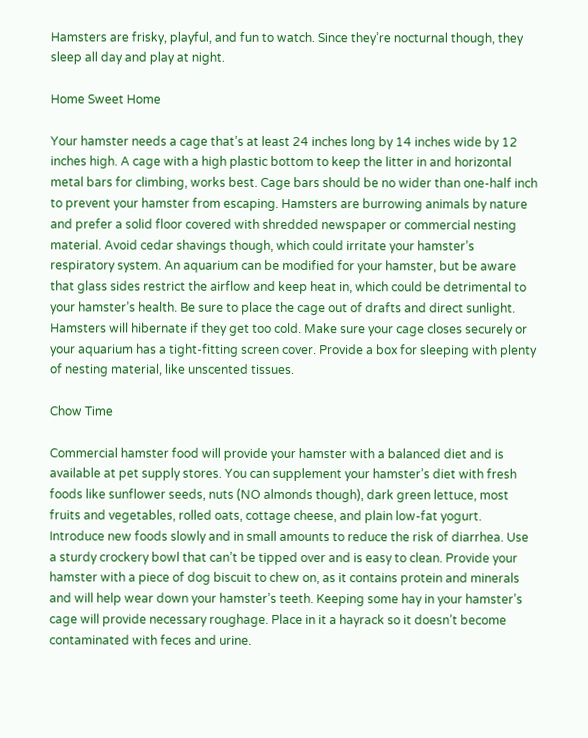Hamsters are frisky, playful, and fun to watch. Since they’re nocturnal though, they sleep all day and play at night.

Home Sweet Home

Your hamster needs a cage that’s at least 24 inches long by 14 inches wide by 12 inches high. A cage with a high plastic bottom to keep the litter in and horizontal metal bars for climbing, works best. Cage bars should be no wider than one-half inch to prevent your hamster from escaping. Hamsters are burrowing animals by nature and prefer a solid floor covered with shredded newspaper or commercial nesting material. Avoid cedar shavings though, which could irritate your hamster’s respiratory system. An aquarium can be modified for your hamster, but be aware that glass sides restrict the airflow and keep heat in, which could be detrimental to your hamster’s health. Be sure to place the cage out of drafts and direct sunlight. Hamsters will hibernate if they get too cold. Make sure your cage closes securely or your aquarium has a tight-fitting screen cover. Provide a box for sleeping with plenty of nesting material, like unscented tissues.

Chow Time

Commercial hamster food will provide your hamster with a balanced diet and is available at pet supply stores. You can supplement your hamster’s diet with fresh foods like sunflower seeds, nuts (NO almonds though), dark green lettuce, most fruits and vegetables, rolled oats, cottage cheese, and plain low-fat yogurt. Introduce new foods slowly and in small amounts to reduce the risk of diarrhea. Use a sturdy crockery bowl that can’t be tipped over and is easy to clean. Provide your hamster with a piece of dog biscuit to chew on, as it contains protein and minerals and will help wear down your hamster’s teeth. Keeping some hay in your hamster’s cage will provide necessary roughage. Place in it a hayrack so it doesn’t become contaminated with feces and urine.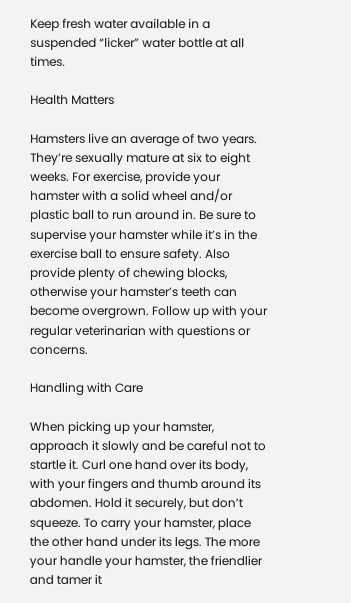Keep fresh water available in a suspended “licker” water bottle at all times.

Health Matters

Hamsters live an average of two years. They’re sexually mature at six to eight weeks. For exercise, provide your hamster with a solid wheel and/or plastic ball to run around in. Be sure to supervise your hamster while it’s in the exercise ball to ensure safety. Also provide plenty of chewing blocks, otherwise your hamster’s teeth can become overgrown. Follow up with your regular veterinarian with questions or concerns.

Handling with Care

When picking up your hamster, approach it slowly and be careful not to startle it. Curl one hand over its body, with your fingers and thumb around its abdomen. Hold it securely, but don’t squeeze. To carry your hamster, place the other hand under its legs. The more your handle your hamster, the friendlier and tamer it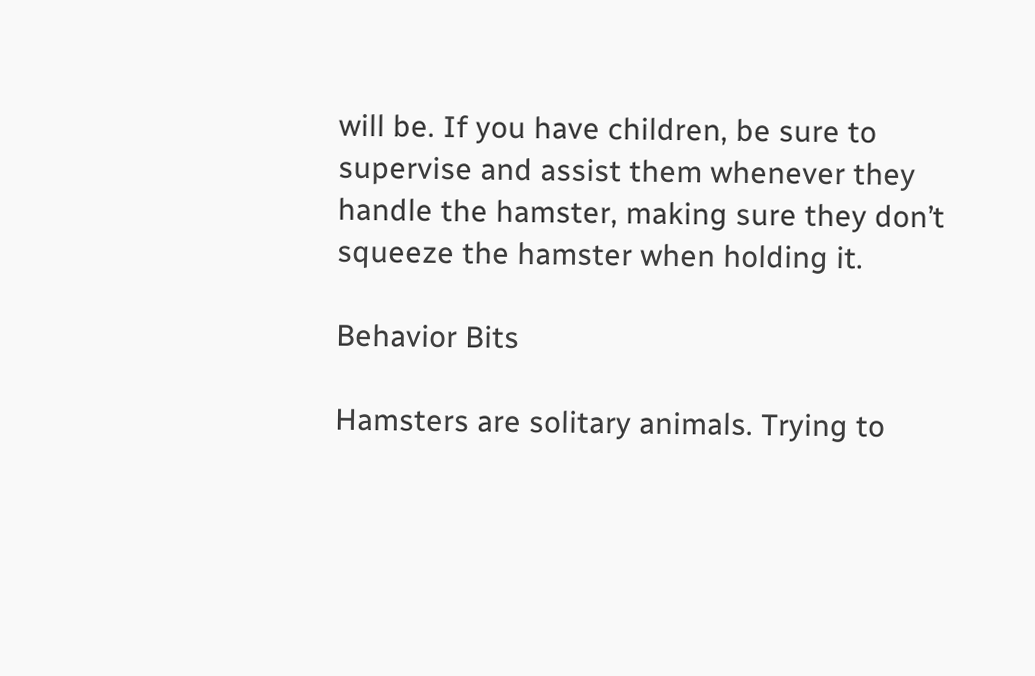will be. If you have children, be sure to supervise and assist them whenever they handle the hamster, making sure they don’t squeeze the hamster when holding it.

Behavior Bits

Hamsters are solitary animals. Trying to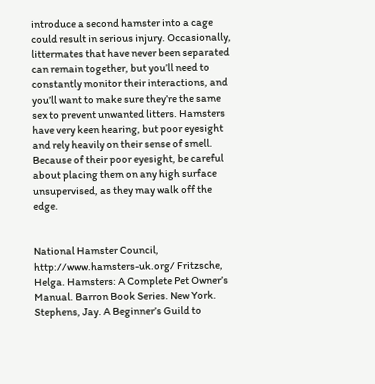introduce a second hamster into a cage could result in serious injury. Occasionally, littermates that have never been separated can remain together, but you’ll need to constantly monitor their interactions, and you’ll want to make sure they’re the same sex to prevent unwanted litters. Hamsters have very keen hearing, but poor eyesight and rely heavily on their sense of smell. Because of their poor eyesight, be careful about placing them on any high surface unsupervised, as they may walk off the edge.


National Hamster Council, http://www.hamsters-uk.org/ Fritzsche, Helga. Hamsters: A Complete Pet Owner’s Manual. Barron Book Series. New York. Stephens, Jay. A Beginner’s Guild to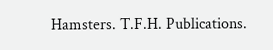Hamsters. T.F.H. Publications.